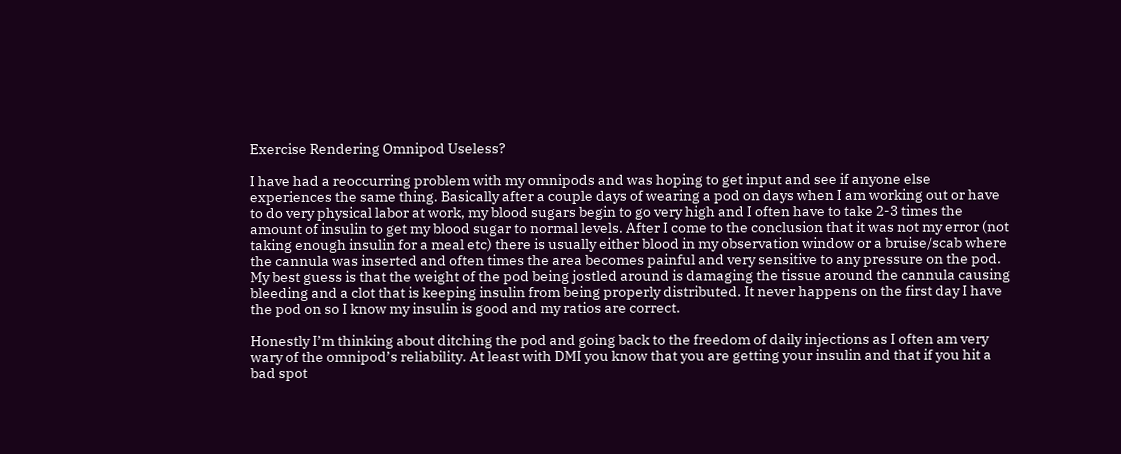Exercise Rendering Omnipod Useless?

I have had a reoccurring problem with my omnipods and was hoping to get input and see if anyone else experiences the same thing. Basically after a couple days of wearing a pod on days when I am working out or have to do very physical labor at work, my blood sugars begin to go very high and I often have to take 2-3 times the amount of insulin to get my blood sugar to normal levels. After I come to the conclusion that it was not my error (not taking enough insulin for a meal etc) there is usually either blood in my observation window or a bruise/scab where the cannula was inserted and often times the area becomes painful and very sensitive to any pressure on the pod. My best guess is that the weight of the pod being jostled around is damaging the tissue around the cannula causing bleeding and a clot that is keeping insulin from being properly distributed. It never happens on the first day I have the pod on so I know my insulin is good and my ratios are correct.

Honestly I’m thinking about ditching the pod and going back to the freedom of daily injections as I often am very wary of the omnipod’s reliability. At least with DMI you know that you are getting your insulin and that if you hit a bad spot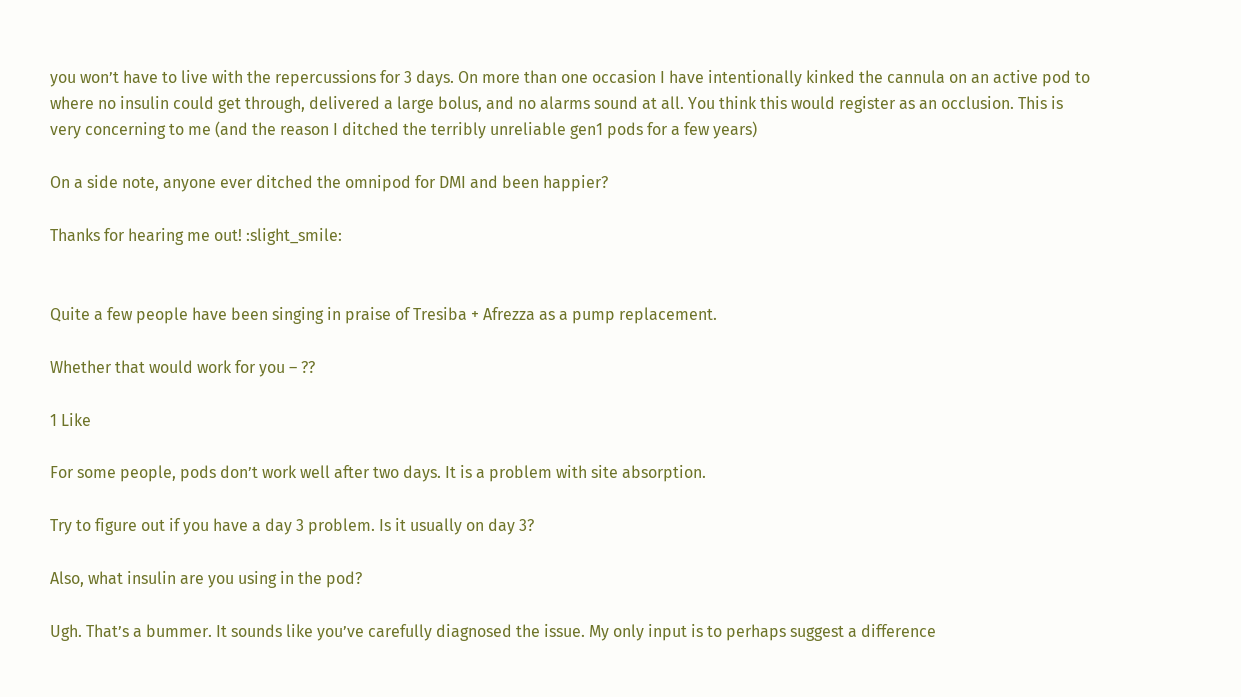you won’t have to live with the repercussions for 3 days. On more than one occasion I have intentionally kinked the cannula on an active pod to where no insulin could get through, delivered a large bolus, and no alarms sound at all. You think this would register as an occlusion. This is very concerning to me (and the reason I ditched the terribly unreliable gen1 pods for a few years)

On a side note, anyone ever ditched the omnipod for DMI and been happier?

Thanks for hearing me out! :slight_smile:


Quite a few people have been singing in praise of Tresiba + Afrezza as a pump replacement.

Whether that would work for you – ??

1 Like

For some people, pods don’t work well after two days. It is a problem with site absorption.

Try to figure out if you have a day 3 problem. Is it usually on day 3?

Also, what insulin are you using in the pod?

Ugh. That’s a bummer. It sounds like you’ve carefully diagnosed the issue. My only input is to perhaps suggest a difference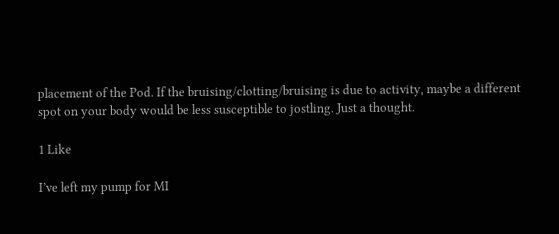placement of the Pod. If the bruising/clotting/bruising is due to activity, maybe a different spot on your body would be less susceptible to jostling. Just a thought.

1 Like

I’ve left my pump for MI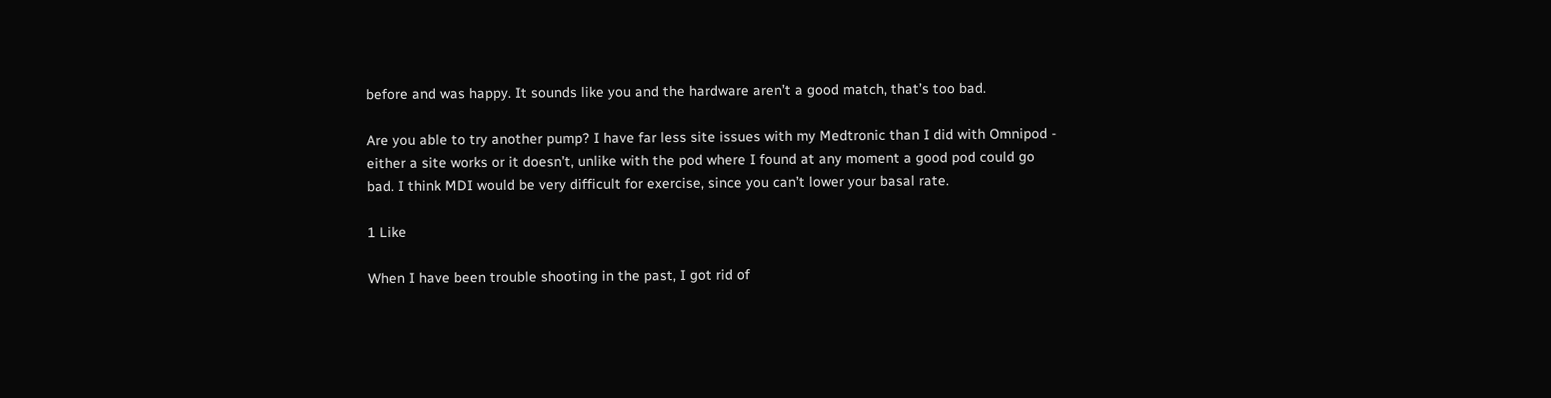before and was happy. It sounds like you and the hardware aren’t a good match, that’s too bad.

Are you able to try another pump? I have far less site issues with my Medtronic than I did with Omnipod - either a site works or it doesn’t, unlike with the pod where I found at any moment a good pod could go bad. I think MDI would be very difficult for exercise, since you can’t lower your basal rate.

1 Like

When I have been trouble shooting in the past, I got rid of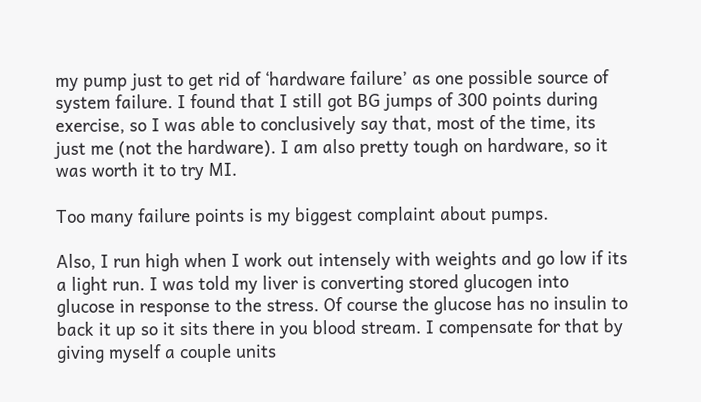my pump just to get rid of ‘hardware failure’ as one possible source of system failure. I found that I still got BG jumps of 300 points during exercise, so I was able to conclusively say that, most of the time, its just me (not the hardware). I am also pretty tough on hardware, so it was worth it to try MI.

Too many failure points is my biggest complaint about pumps.

Also, I run high when I work out intensely with weights and go low if its a light run. I was told my liver is converting stored glucogen into glucose in response to the stress. Of course the glucose has no insulin to back it up so it sits there in you blood stream. I compensate for that by giving myself a couple units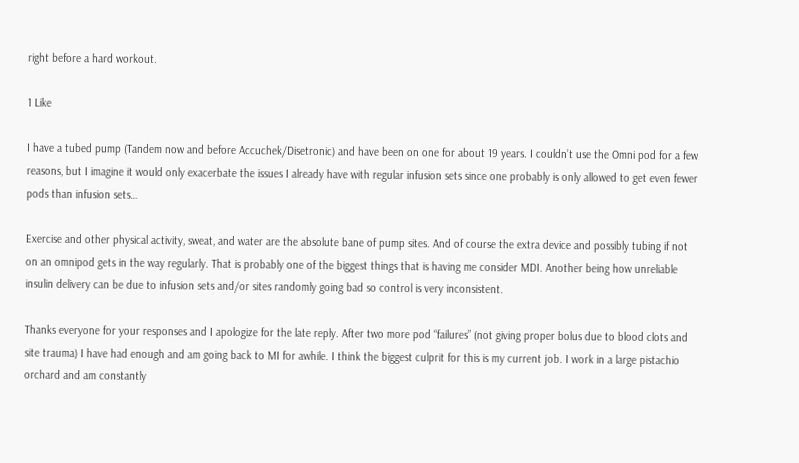right before a hard workout.

1 Like

I have a tubed pump (Tandem now and before Accuchek/Disetronic) and have been on one for about 19 years. I couldn’t use the Omni pod for a few reasons, but I imagine it would only exacerbate the issues I already have with regular infusion sets since one probably is only allowed to get even fewer pods than infusion sets…

Exercise and other physical activity, sweat, and water are the absolute bane of pump sites. And of course the extra device and possibly tubing if not on an omnipod gets in the way regularly. That is probably one of the biggest things that is having me consider MDI. Another being how unreliable insulin delivery can be due to infusion sets and/or sites randomly going bad so control is very inconsistent.

Thanks everyone for your responses and I apologize for the late reply. After two more pod “failures” (not giving proper bolus due to blood clots and site trauma) I have had enough and am going back to MI for awhile. I think the biggest culprit for this is my current job. I work in a large pistachio orchard and am constantly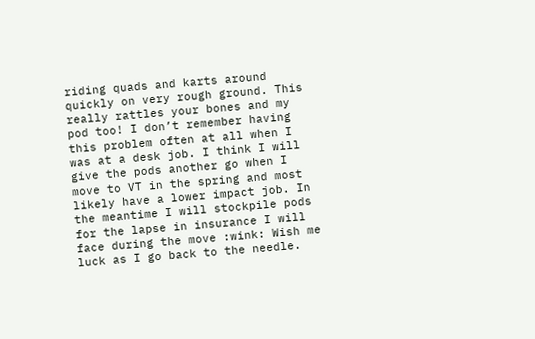riding quads and karts around quickly on very rough ground. This really rattles your bones and my pod too! I don’t remember having this problem often at all when I was at a desk job. I think I will give the pods another go when I move to VT in the spring and most likely have a lower impact job. In the meantime I will stockpile pods for the lapse in insurance I will face during the move :wink: Wish me luck as I go back to the needle.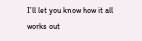I’ll let you know how it all works out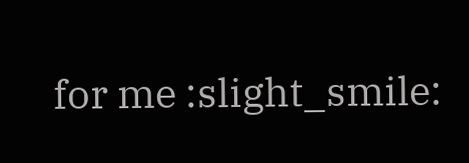for me :slight_smile: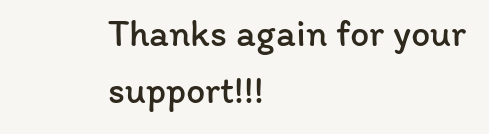Thanks again for your support!!!